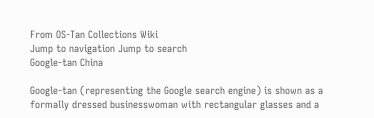From OS-Tan Collections Wiki
Jump to navigation Jump to search
Google-tan China

Google-tan (representing the Google search engine) is shown as a formally dressed businesswoman with rectangular glasses and a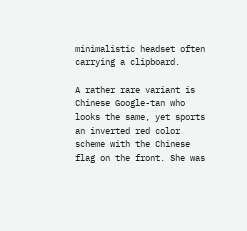minimalistic headset often carrying a clipboard.

A rather rare variant is Chinese Google-tan who looks the same, yet sports an inverted red color scheme with the Chinese flag on the front. She was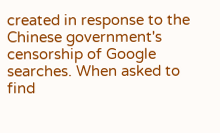created in response to the Chinese government's censorship of Google searches. When asked to find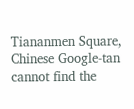Tiananmen Square, Chinese Google-tan cannot find the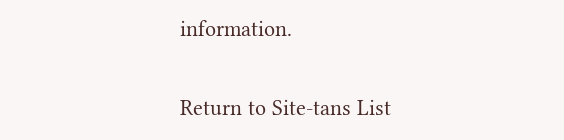information.

Return to Site-tans List